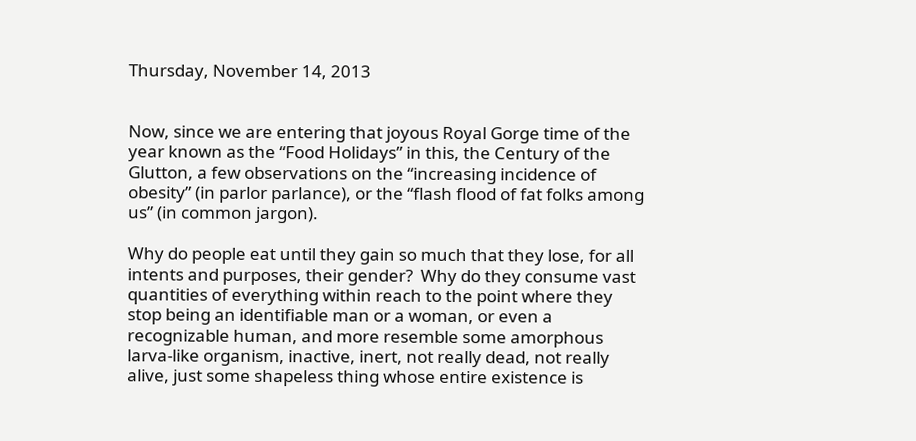Thursday, November 14, 2013


Now, since we are entering that joyous Royal Gorge time of the year known as the “Food Holidays” in this, the Century of the Glutton, a few observations on the “increasing incidence of obesity” (in parlor parlance), or the “flash flood of fat folks among us” (in common jargon).

Why do people eat until they gain so much that they lose, for all intents and purposes, their gender?  Why do they consume vast quantities of everything within reach to the point where they stop being an identifiable man or a woman, or even a recognizable human, and more resemble some amorphous larva-like organism, inactive, inert, not really dead, not really alive, just some shapeless thing whose entire existence is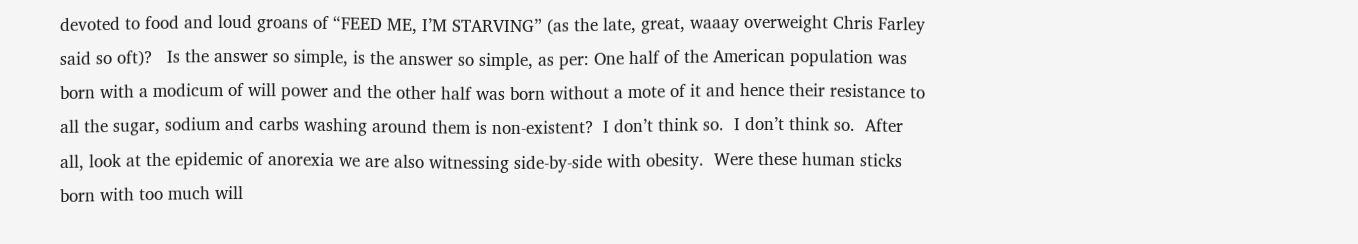devoted to food and loud groans of “FEED ME, I’M STARVING” (as the late, great, waaay overweight Chris Farley said so oft)?   Is the answer so simple, is the answer so simple, as per: One half of the American population was born with a modicum of will power and the other half was born without a mote of it and hence their resistance to all the sugar, sodium and carbs washing around them is non-existent?  I don’t think so.  I don’t think so.  After all, look at the epidemic of anorexia we are also witnessing side-by-side with obesity.  Were these human sticks born with too much will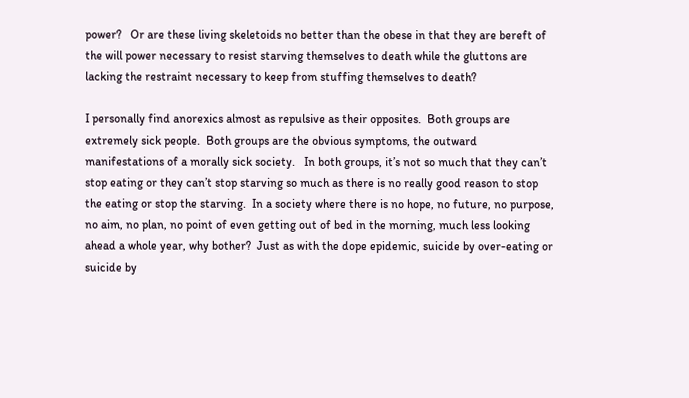power?   Or are these living skeletoids no better than the obese in that they are bereft of the will power necessary to resist starving themselves to death while the gluttons are lacking the restraint necessary to keep from stuffing themselves to death?

I personally find anorexics almost as repulsive as their opposites.  Both groups are extremely sick people.  Both groups are the obvious symptoms, the outward manifestations of a morally sick society.   In both groups, it’s not so much that they can’t stop eating or they can’t stop starving so much as there is no really good reason to stop the eating or stop the starving.  In a society where there is no hope, no future, no purpose, no aim, no plan, no point of even getting out of bed in the morning, much less looking ahead a whole year, why bother?  Just as with the dope epidemic, suicide by over-eating or suicide by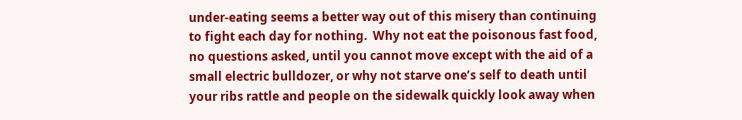under-eating seems a better way out of this misery than continuing to fight each day for nothing.  Why not eat the poisonous fast food, no questions asked, until you cannot move except with the aid of a small electric bulldozer, or why not starve one’s self to death until your ribs rattle and people on the sidewalk quickly look away when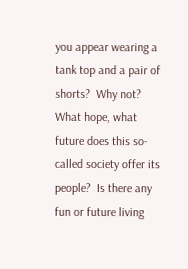you appear wearing a tank top and a pair of shorts?  Why not?  What hope, what future does this so-called society offer its people?  Is there any fun or future living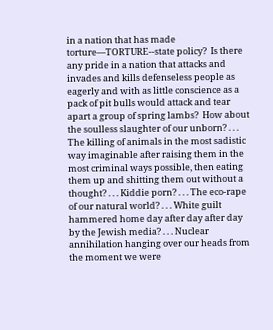in a nation that has made torture—TORTURE--state policy?  Is there any pride in a nation that attacks and invades and kills defenseless people as eagerly and with as little conscience as a pack of pit bulls would attack and tear apart a group of spring lambs?  How about the soulless slaughter of our unborn? . . . The killing of animals in the most sadistic way imaginable after raising them in the most criminal ways possible, then eating them up and shitting them out without a thought? . . . Kiddie porn? . . . The eco-rape of our natural world? . . . White guilt hammered home day after day after day by the Jewish media? . . . Nuclear annihilation hanging over our heads from the moment we were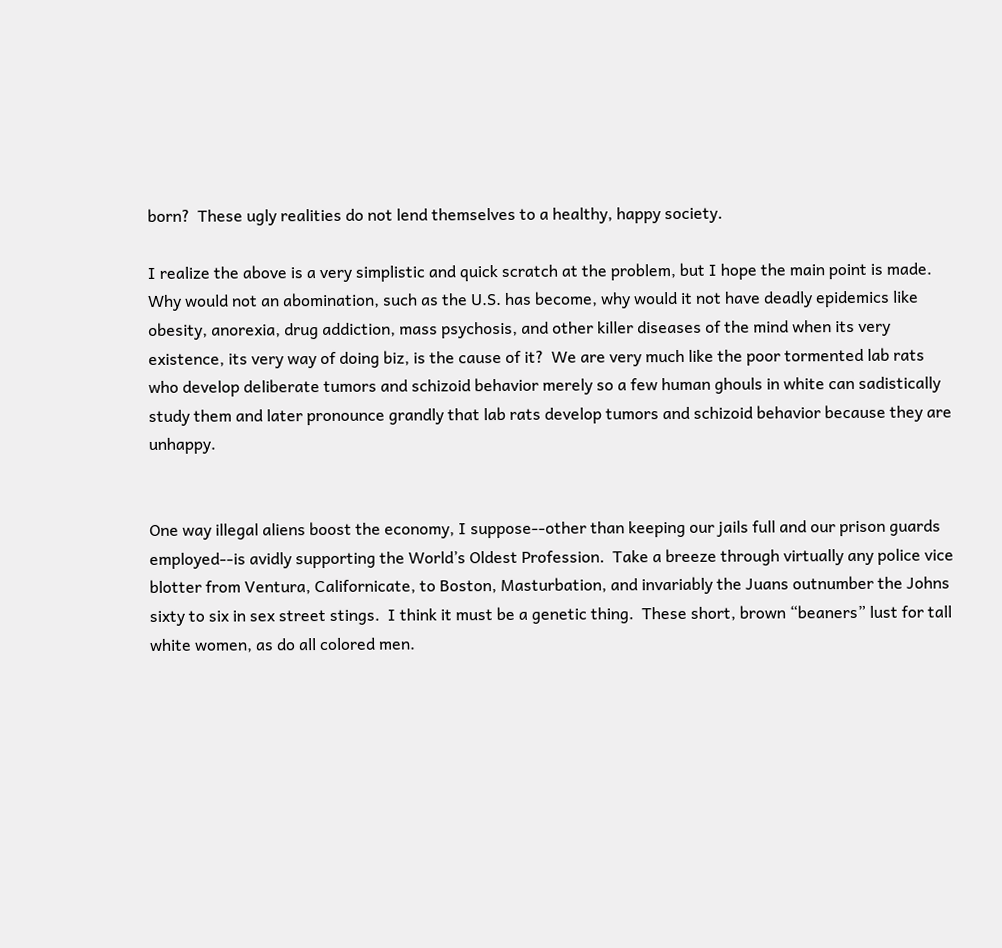born?  These ugly realities do not lend themselves to a healthy, happy society.

I realize the above is a very simplistic and quick scratch at the problem, but I hope the main point is made.  Why would not an abomination, such as the U.S. has become, why would it not have deadly epidemics like obesity, anorexia, drug addiction, mass psychosis, and other killer diseases of the mind when its very existence, its very way of doing biz, is the cause of it?  We are very much like the poor tormented lab rats who develop deliberate tumors and schizoid behavior merely so a few human ghouls in white can sadistically study them and later pronounce grandly that lab rats develop tumors and schizoid behavior because they are unhappy.


One way illegal aliens boost the economy, I suppose--other than keeping our jails full and our prison guards employed--is avidly supporting the World’s Oldest Profession.  Take a breeze through virtually any police vice blotter from Ventura, Californicate, to Boston, Masturbation, and invariably the Juans outnumber the Johns sixty to six in sex street stings.  I think it must be a genetic thing.  These short, brown “beaners” lust for tall white women, as do all colored men.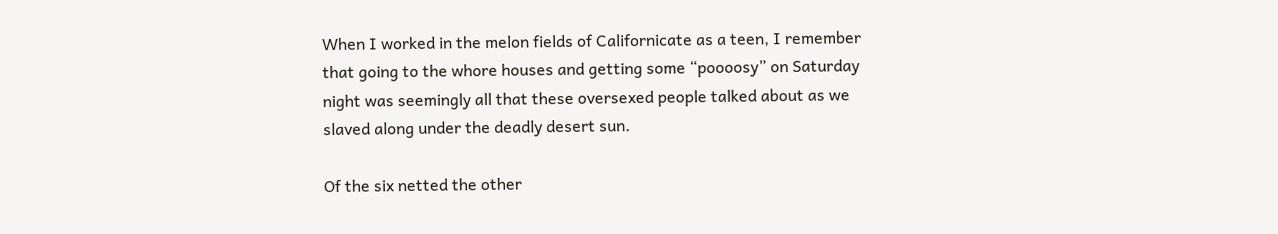When I worked in the melon fields of Californicate as a teen, I remember that going to the whore houses and getting some “poooosy” on Saturday night was seemingly all that these oversexed people talked about as we slaved along under the deadly desert sun.

Of the six netted the other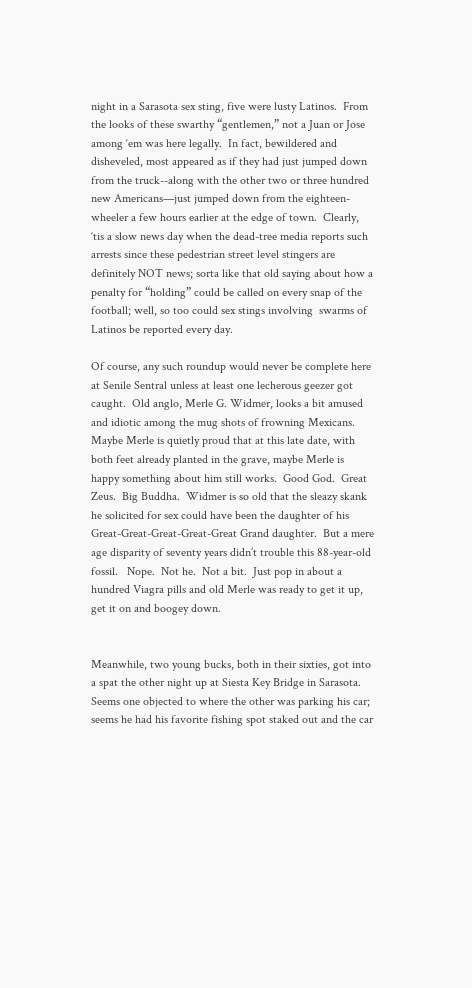night in a Sarasota sex sting, five were lusty Latinos.  From the looks of these swarthy “gentlemen,” not a Juan or Jose among ‘em was here legally.  In fact, bewildered and disheveled, most appeared as if they had just jumped down from the truck--along with the other two or three hundred new Americans—just jumped down from the eighteen-wheeler a few hours earlier at the edge of town.  Clearly, ‘tis a slow news day when the dead-tree media reports such arrests since these pedestrian street level stingers are definitely NOT news; sorta like that old saying about how a penalty for “holding” could be called on every snap of the football; well, so too could sex stings involving  swarms of Latinos be reported every day.

Of course, any such roundup would never be complete here at Senile Sentral unless at least one lecherous geezer got caught.  Old anglo, Merle G. Widmer, looks a bit amused and idiotic among the mug shots of frowning Mexicans.  Maybe Merle is quietly proud that at this late date, with both feet already planted in the grave, maybe Merle is happy something about him still works.  Good God.  Great Zeus.  Big Buddha.  Widmer is so old that the sleazy skank he solicited for sex could have been the daughter of his Great-Great-Great-Great-Great Grand daughter.  But a mere age disparity of seventy years didn’t trouble this 88-year-old fossil.   Nope.  Not he.  Not a bit.  Just pop in about a hundred Viagra pills and old Merle was ready to get it up, get it on and boogey down.


Meanwhile, two young bucks, both in their sixties, got into a spat the other night up at Siesta Key Bridge in Sarasota.  Seems one objected to where the other was parking his car; seems he had his favorite fishing spot staked out and the car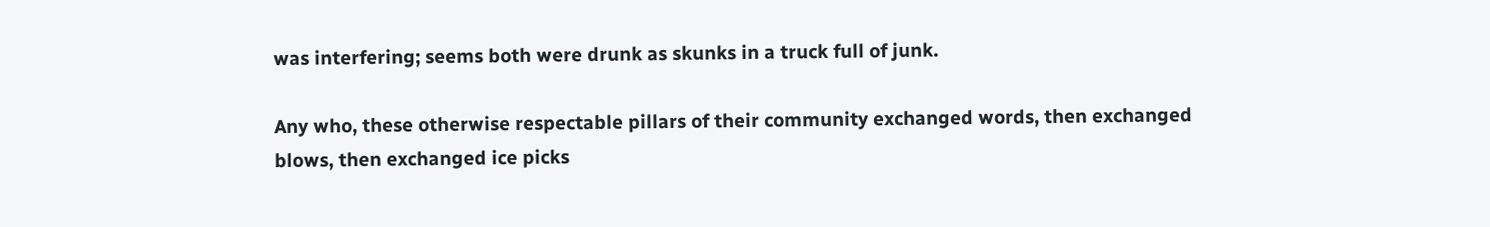was interfering; seems both were drunk as skunks in a truck full of junk.

Any who, these otherwise respectable pillars of their community exchanged words, then exchanged blows, then exchanged ice picks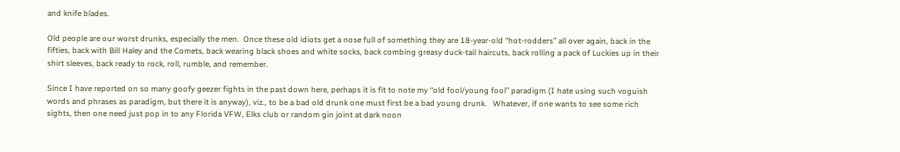and knife blades.

Old people are our worst drunks, especially the men.  Once these old idiots get a nose full of something they are 18-year-old “hot-rodders” all over again, back in the fifties, back with Bill Haley and the Comets, back wearing black shoes and white socks, back combing greasy duck-tail haircuts, back rolling a pack of Luckies up in their shirt sleeves, back ready to rock, roll, rumble, and remember.

Since I have reported on so many goofy geezer fights in the past down here, perhaps it is fit to note my “old fool/young fool” paradigm (I hate using such voguish words and phrases as paradigm, but there it is anyway), viz., to be a bad old drunk one must first be a bad young drunk.   Whatever, if one wants to see some rich sights, then one need just pop in to any Florida VFW, Elks club or random gin joint at dark noon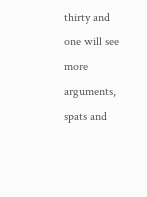thirty and one will see more arguments, spats and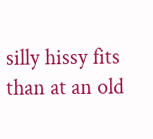silly hissy fits than at an old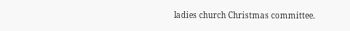ladies church Christmas committee.